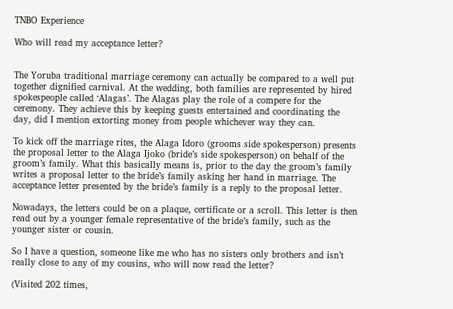TNBO Experience

Who will read my acceptance letter?


The Yoruba traditional marriage ceremony can actually be compared to a well put together dignified carnival. At the wedding, both families are represented by hired spokespeople called ‘Alagas’. The Alagas play the role of a compere for the ceremony. They achieve this by keeping guests entertained and coordinating the day, did I mention extorting money from people whichever way they can.

To kick off the marriage rites, the Alaga Idoro (grooms side spokesperson) presents the proposal letter to the Alaga Ijoko (bride’s side spokesperson) on behalf of the groom’s family. What this basically means is, prior to the day the groom’s family writes a proposal letter to the bride’s family asking her hand in marriage. The acceptance letter presented by the bride’s family is a reply to the proposal letter.

Nowadays, the letters could be on a plaque, certificate or a scroll. This letter is then read out by a younger female representative of the bride’s family, such as the younger sister or cousin.

So I have a question, someone like me who has no sisters only brothers and isn’t really close to any of my cousins, who will now read the letter?

(Visited 202 times,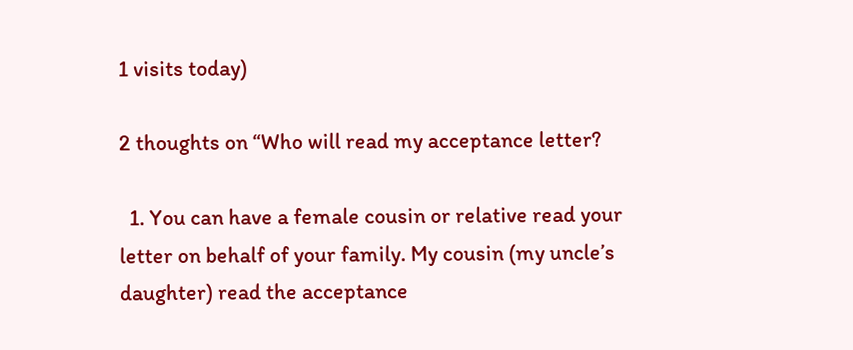1 visits today)

2 thoughts on “Who will read my acceptance letter?

  1. You can have a female cousin or relative read your letter on behalf of your family. My cousin (my uncle’s daughter) read the acceptance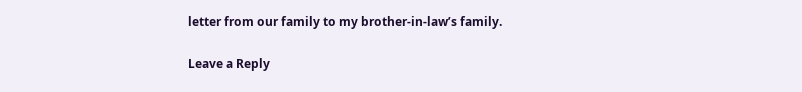letter from our family to my brother-in-law’s family.

Leave a Reply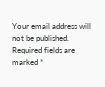Your email address will not be published. Required fields are marked *